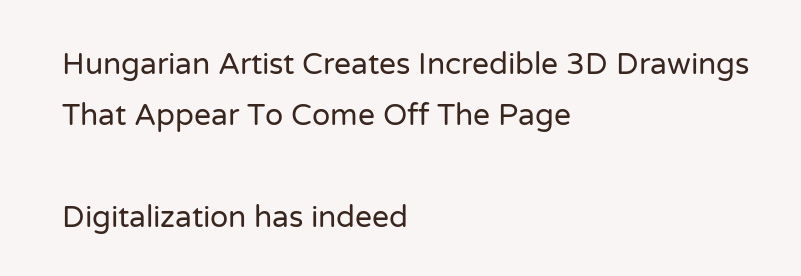Hungarian Artist Creates Incredible 3D Drawings That Appear To Come Off The Page

Digitalization has indeed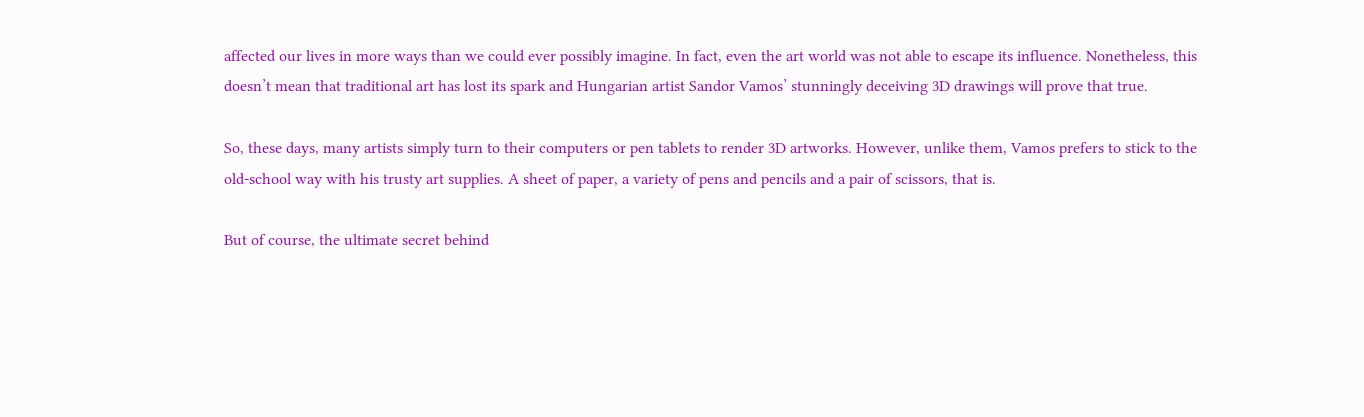affected our lives in more ways than we could ever possibly imagine. In fact, even the art world was not able to escape its influence. Nonetheless, this doesn’t mean that traditional art has lost its spark and Hungarian artist Sandor Vamos’ stunningly deceiving 3D drawings will prove that true.

So, these days, many artists simply turn to their computers or pen tablets to render 3D artworks. However, unlike them, Vamos prefers to stick to the old-school way with his trusty art supplies. A sheet of paper, a variety of pens and pencils and a pair of scissors, that is.

But of course, the ultimate secret behind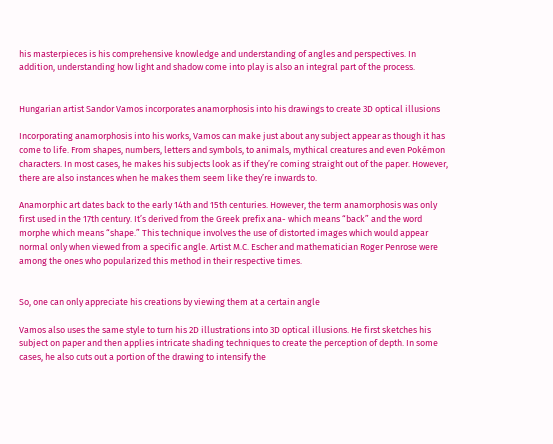his masterpieces is his comprehensive knowledge and understanding of angles and perspectives. In addition, understanding how light and shadow come into play is also an integral part of the process.


Hungarian artist Sandor Vamos incorporates anamorphosis into his drawings to create 3D optical illusions

Incorporating anamorphosis into his works, Vamos can make just about any subject appear as though it has come to life. From shapes, numbers, letters and symbols, to animals, mythical creatures and even Pokémon characters. In most cases, he makes his subjects look as if they’re coming straight out of the paper. However, there are also instances when he makes them seem like they’re inwards to.

Anamorphic art dates back to the early 14th and 15th centuries. However, the term anamorphosis was only first used in the 17th century. It’s derived from the Greek prefix ana- which means “back” and the word morphe which means “shape.” This technique involves the use of distorted images which would appear normal only when viewed from a specific angle. Artist M.C. Escher and mathematician Roger Penrose were among the ones who popularized this method in their respective times.


So, one can only appreciate his creations by viewing them at a certain angle

Vamos also uses the same style to turn his 2D illustrations into 3D optical illusions. He first sketches his subject on paper and then applies intricate shading techniques to create the perception of depth. In some cases, he also cuts out a portion of the drawing to intensify the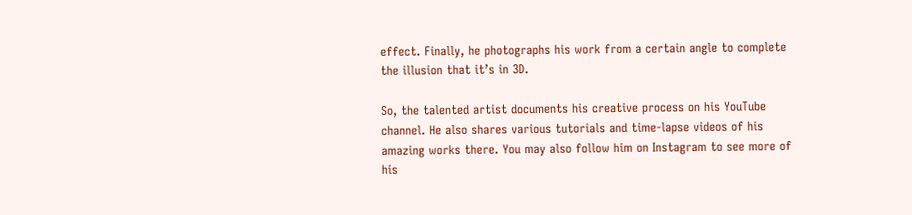effect. Finally, he photographs his work from a certain angle to complete the illusion that it’s in 3D.

So, the talented artist documents his creative process on his YouTube channel. He also shares various tutorials and time-lapse videos of his amazing works there. You may also follow him on Instagram to see more of his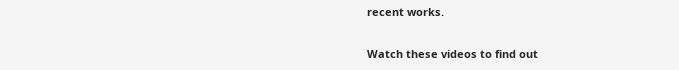recent works.


Watch these videos to find out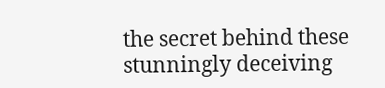the secret behind these stunningly deceiving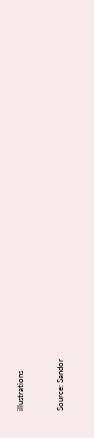illustrations


Source: Sandor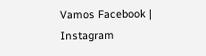Vamos Facebook | Instagram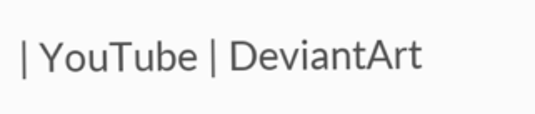| YouTube | DeviantArt